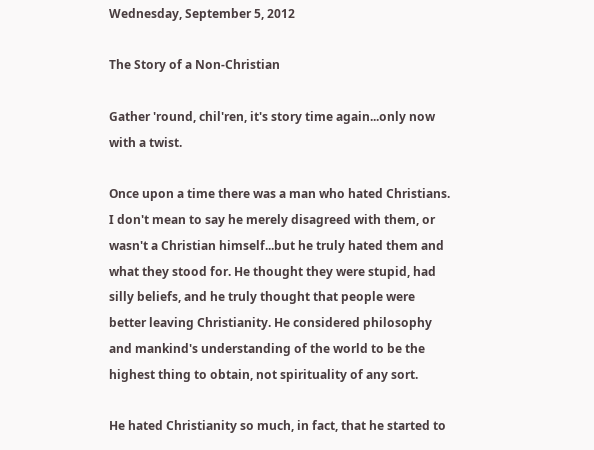Wednesday, September 5, 2012

The Story of a Non-Christian

Gather 'round, chil'ren, it's story time again...only now with a twist.

Once upon a time there was a man who hated Christians. I don't mean to say he merely disagreed with them, or wasn't a Christian himself...but he truly hated them and what they stood for. He thought they were stupid, had silly beliefs, and he truly thought that people were better leaving Christianity. He considered philosophy and mankind's understanding of the world to be the highest thing to obtain, not spirituality of any sort.

He hated Christianity so much, in fact, that he started to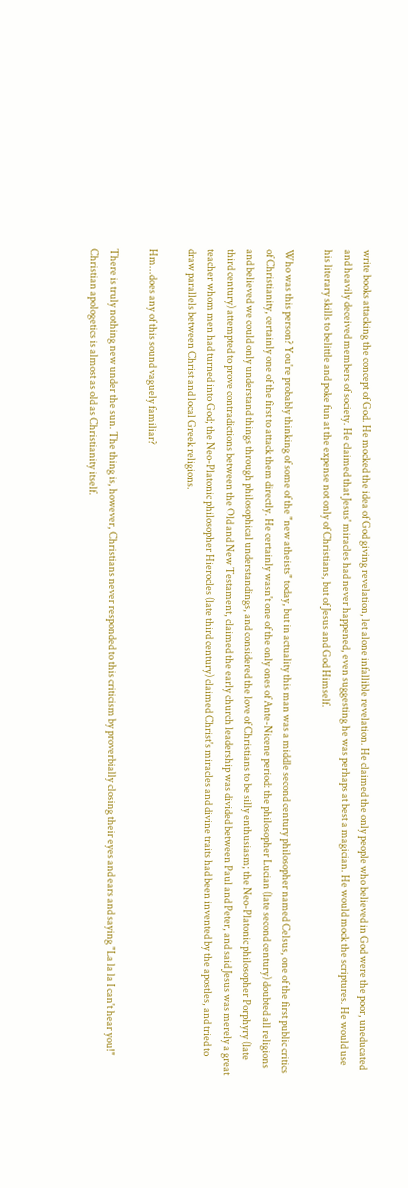write books attacking the concept of God. He mocked the idea of God giving revelation, let alone infallible revelation. He claimed the only people who believed in God were the poor, uneducated and heavily deceived members of society. He claimed that Jesus' miracles had never happened, even suggesting he was perhaps at best a magician. He would mock the scriptures. He would use his literary skills to belittle and poke fun at the expense not only of Christians, but of Jesus and God Himself.

Who was this person? You're probably thinking of some of the "new atheists" today, but in actuality this man was a middle second century philosopher named Celsus, one of the first public critics of Christianity, certainly one of the first to attack them directly. He certainly wasn't one of the only ones of Ante-Nicene period: the philosopher Lucian (late second century) doubted all religions and believed we could only understand things through philosophical understandings, and considered the love of Christians to be silly enthusiasm; the Neo-Platonic philosopher Porphyry (late third century) attempted to prove contradictions between the Old and New Testament, claimed the early church leadership was divided between Paul and Peter, and said Jesus was merely a great teacher whom men had turned into God; the Neo-Platonic philosopher Hierocles (late third century) claimed Christ's miracles and divine traits had been invented by the apostles, and tried to draw parallels between Christ and local Greek religions.

Hm...does any of this sound vaguely familiar?

There is truly nothing new under the sun. The thing is, however, Christians never responded to this criticism by proverbially closing their eyes and ears and saying "La la la I can't hear you!" Christian apologetics is almost as old as Christianity itself.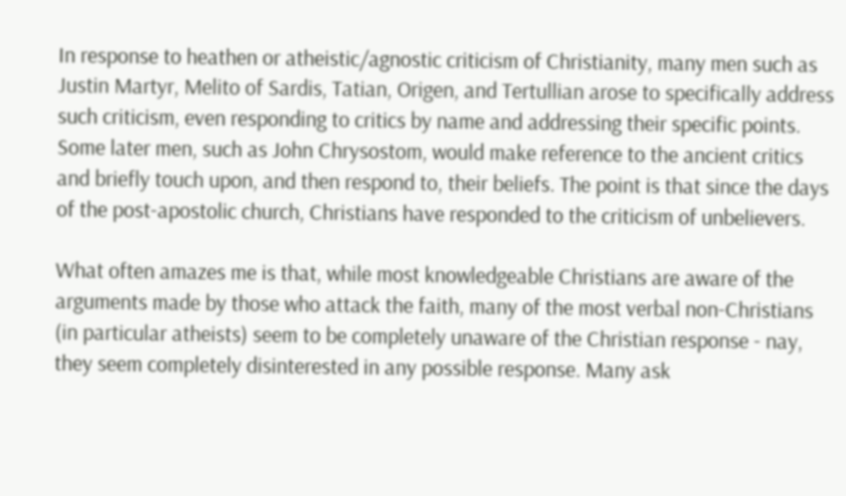In response to heathen or atheistic/agnostic criticism of Christianity, many men such as Justin Martyr, Melito of Sardis, Tatian, Origen, and Tertullian arose to specifically address such criticism, even responding to critics by name and addressing their specific points. Some later men, such as John Chrysostom, would make reference to the ancient critics and briefly touch upon, and then respond to, their beliefs. The point is that since the days of the post-apostolic church, Christians have responded to the criticism of unbelievers.

What often amazes me is that, while most knowledgeable Christians are aware of the arguments made by those who attack the faith, many of the most verbal non-Christians (in particular atheists) seem to be completely unaware of the Christian response - nay, they seem completely disinterested in any possible response. Many ask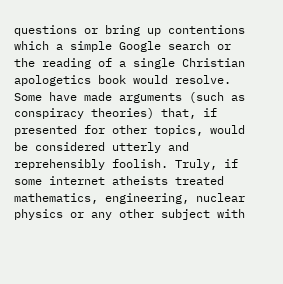questions or bring up contentions which a simple Google search or the reading of a single Christian apologetics book would resolve. Some have made arguments (such as conspiracy theories) that, if presented for other topics, would be considered utterly and reprehensibly foolish. Truly, if some internet atheists treated mathematics, engineering, nuclear physics or any other subject with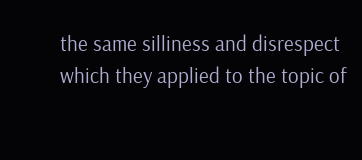the same silliness and disrespect which they applied to the topic of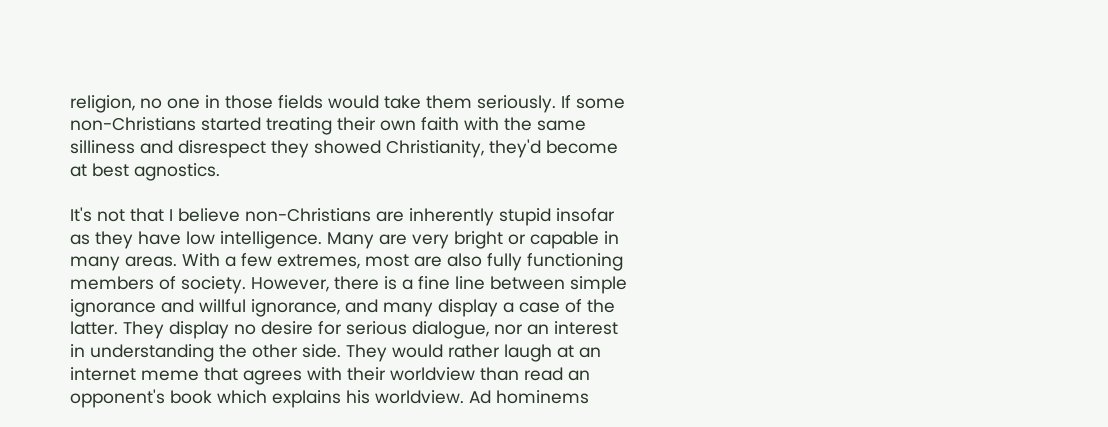religion, no one in those fields would take them seriously. If some non-Christians started treating their own faith with the same silliness and disrespect they showed Christianity, they'd become at best agnostics.

It's not that I believe non-Christians are inherently stupid insofar as they have low intelligence. Many are very bright or capable in many areas. With a few extremes, most are also fully functioning members of society. However, there is a fine line between simple ignorance and willful ignorance, and many display a case of the latter. They display no desire for serious dialogue, nor an interest in understanding the other side. They would rather laugh at an internet meme that agrees with their worldview than read an opponent's book which explains his worldview. Ad hominems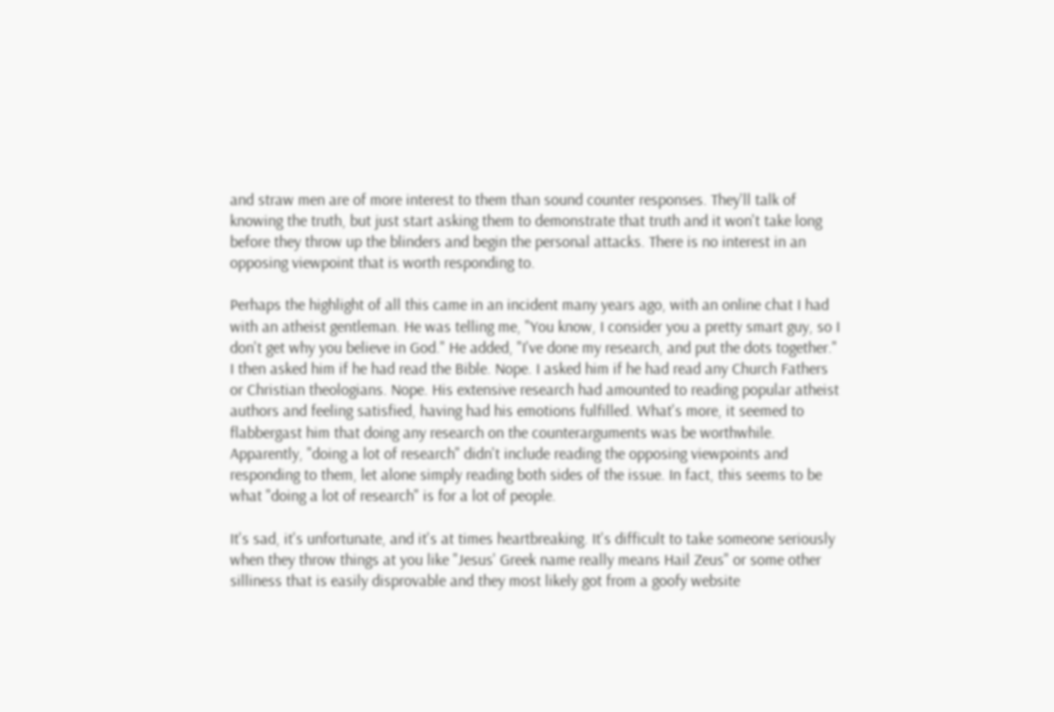and straw men are of more interest to them than sound counter responses. They'll talk of knowing the truth, but just start asking them to demonstrate that truth and it won't take long before they throw up the blinders and begin the personal attacks. There is no interest in an opposing viewpoint that is worth responding to.

Perhaps the highlight of all this came in an incident many years ago, with an online chat I had with an atheist gentleman. He was telling me, "You know, I consider you a pretty smart guy, so I don't get why you believe in God." He added, "I've done my research, and put the dots together." I then asked him if he had read the Bible. Nope. I asked him if he had read any Church Fathers or Christian theologians. Nope. His extensive research had amounted to reading popular atheist authors and feeling satisfied, having had his emotions fulfilled. What's more, it seemed to flabbergast him that doing any research on the counterarguments was be worthwhile. Apparently, "doing a lot of research" didn't include reading the opposing viewpoints and responding to them, let alone simply reading both sides of the issue. In fact, this seems to be what "doing a lot of research" is for a lot of people.

It's sad, it's unfortunate, and it's at times heartbreaking. It's difficult to take someone seriously when they throw things at you like "Jesus' Greek name really means Hail Zeus" or some other silliness that is easily disprovable and they most likely got from a goofy website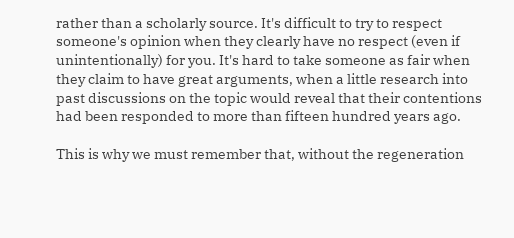rather than a scholarly source. It's difficult to try to respect someone's opinion when they clearly have no respect (even if unintentionally) for you. It's hard to take someone as fair when they claim to have great arguments, when a little research into past discussions on the topic would reveal that their contentions had been responded to more than fifteen hundred years ago.

This is why we must remember that, without the regeneration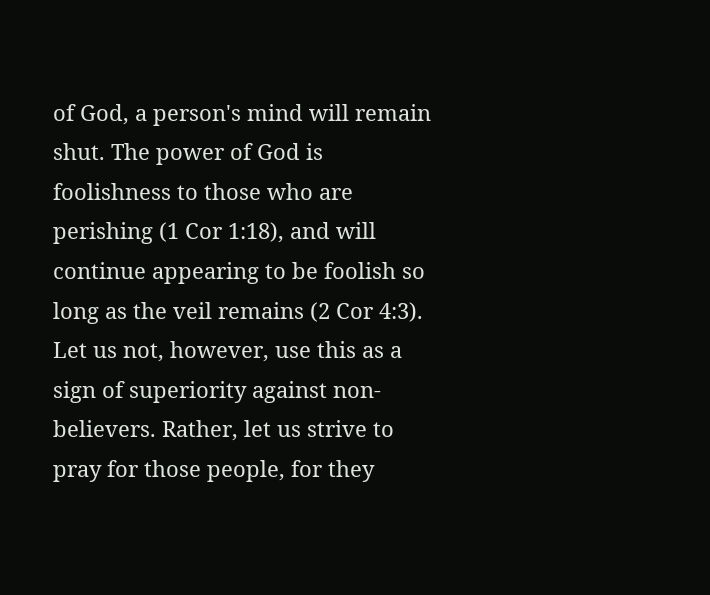of God, a person's mind will remain shut. The power of God is foolishness to those who are perishing (1 Cor 1:18), and will continue appearing to be foolish so long as the veil remains (2 Cor 4:3). Let us not, however, use this as a sign of superiority against non-believers. Rather, let us strive to pray for those people, for they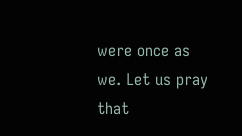were once as we. Let us pray that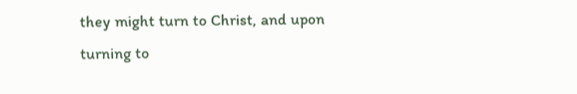they might turn to Christ, and upon turning to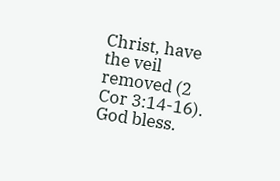Christ, have the veil removed (2 Cor 3:14-16). God bless.